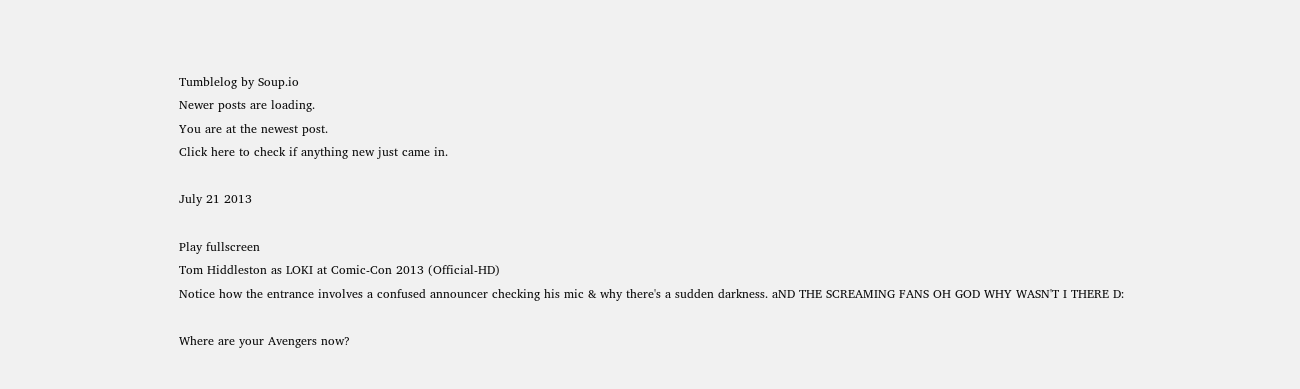Tumblelog by Soup.io
Newer posts are loading.
You are at the newest post.
Click here to check if anything new just came in.

July 21 2013

Play fullscreen
Tom Hiddleston as LOKI at Comic-Con 2013 (Official-HD)
Notice how the entrance involves a confused announcer checking his mic & why there's a sudden darkness. aND THE SCREAMING FANS OH GOD WHY WASN'T I THERE D:

Where are your Avengers now?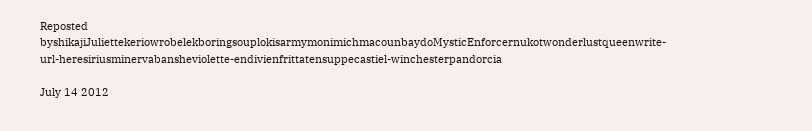Reposted byshikajiJuliettekeriowrobelekboringsouplokisarmymonimichmacounbaydoMysticEnforcernukotwonderlustqueenwrite-url-heresiriusminervabansheviolette-endivienfrittatensuppecastiel-winchesterpandorcia

July 14 2012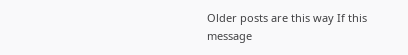Older posts are this way If this message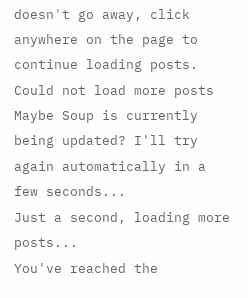doesn't go away, click anywhere on the page to continue loading posts.
Could not load more posts
Maybe Soup is currently being updated? I'll try again automatically in a few seconds...
Just a second, loading more posts...
You've reached the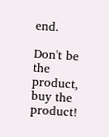end.

Don't be the product, buy the product!